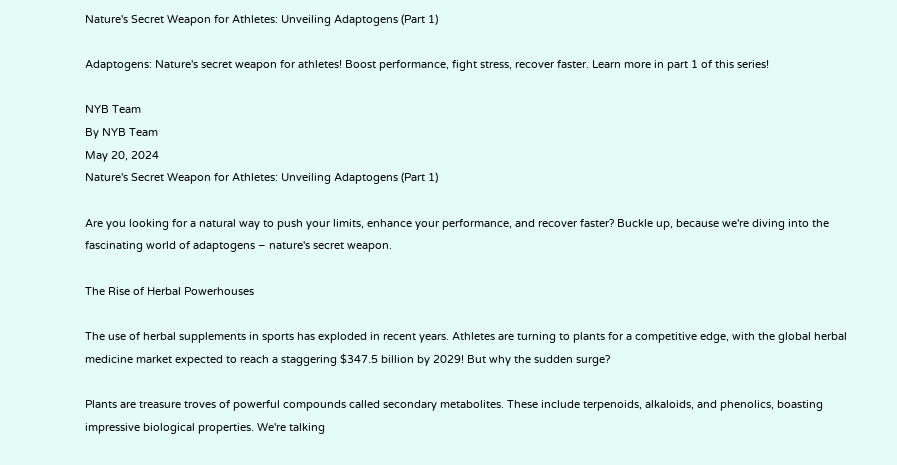Nature's Secret Weapon for Athletes: Unveiling Adaptogens (Part 1)

Adaptogens: Nature's secret weapon for athletes! Boost performance, fight stress, recover faster. Learn more in part 1 of this series!

NYB Team
By NYB Team
May 20, 2024
Nature's Secret Weapon for Athletes: Unveiling Adaptogens (Part 1)

Are you looking for a natural way to push your limits, enhance your performance, and recover faster? Buckle up, because we're diving into the fascinating world of adaptogens – nature's secret weapon.

The Rise of Herbal Powerhouses

The use of herbal supplements in sports has exploded in recent years. Athletes are turning to plants for a competitive edge, with the global herbal medicine market expected to reach a staggering $347.5 billion by 2029! But why the sudden surge?

Plants are treasure troves of powerful compounds called secondary metabolites. These include terpenoids, alkaloids, and phenolics, boasting impressive biological properties. We're talking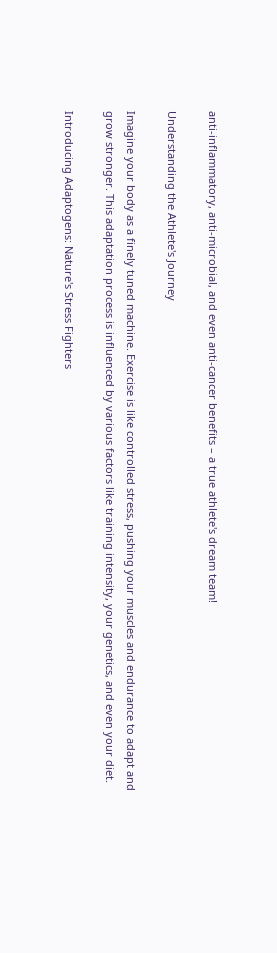anti-inflammatory, anti-microbial, and even anti-cancer benefits – a true athlete's dream team!

Understanding the Athlete's Journey

Imagine your body as a finely tuned machine. Exercise is like controlled stress, pushing your muscles and endurance to adapt and grow stronger. This adaptation process is influenced by various factors like training intensity, your genetics, and even your diet.

Introducing Adaptogens: Nature's Stress Fighters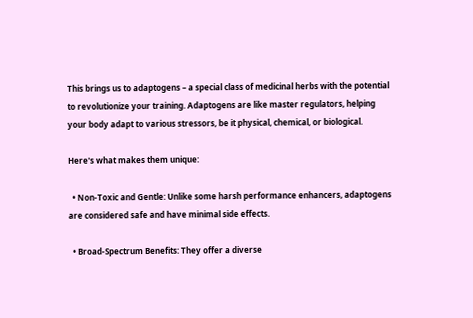This brings us to adaptogens – a special class of medicinal herbs with the potential to revolutionize your training. Adaptogens are like master regulators, helping your body adapt to various stressors, be it physical, chemical, or biological.

Here's what makes them unique:

  • Non-Toxic and Gentle: Unlike some harsh performance enhancers, adaptogens are considered safe and have minimal side effects.

  • Broad-Spectrum Benefits: They offer a diverse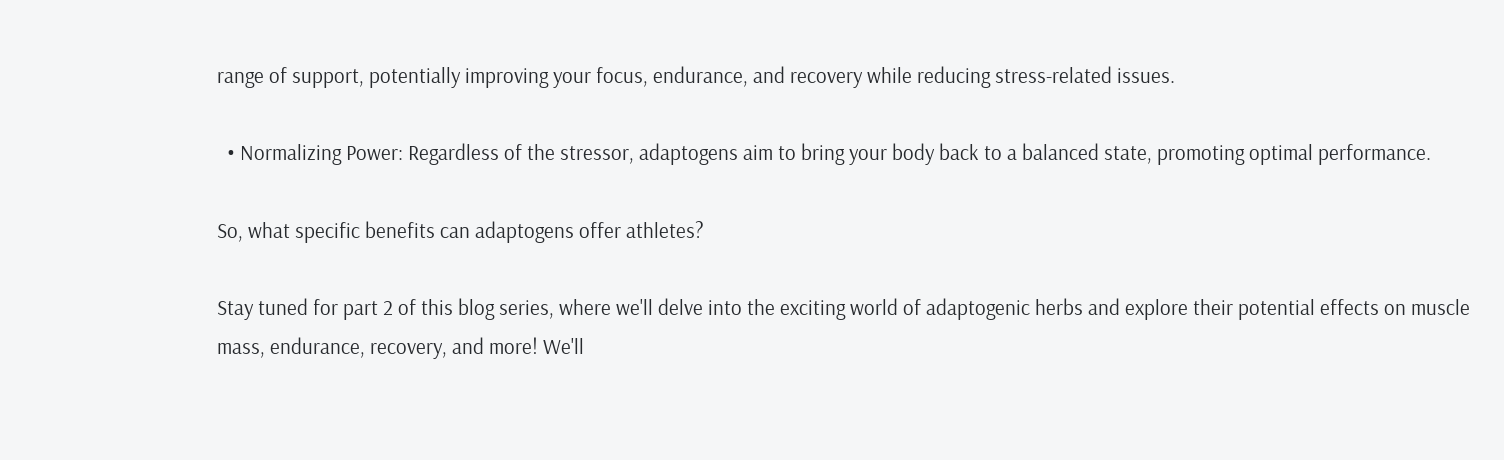range of support, potentially improving your focus, endurance, and recovery while reducing stress-related issues.

  • Normalizing Power: Regardless of the stressor, adaptogens aim to bring your body back to a balanced state, promoting optimal performance.

So, what specific benefits can adaptogens offer athletes?

Stay tuned for part 2 of this blog series, where we'll delve into the exciting world of adaptogenic herbs and explore their potential effects on muscle mass, endurance, recovery, and more! We'll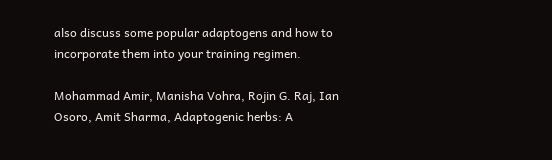also discuss some popular adaptogens and how to incorporate them into your training regimen.

Mohammad Amir, Manisha Vohra, Rojin G. Raj, Ian Osoro, Amit Sharma, Adaptogenic herbs: A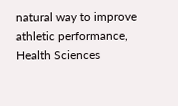natural way to improve athletic performance,
Health Sciences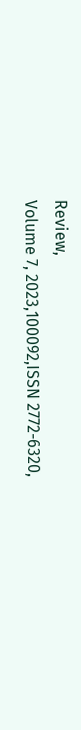Review,
Volume 7, 2023,100092,ISSN 2772-6320,